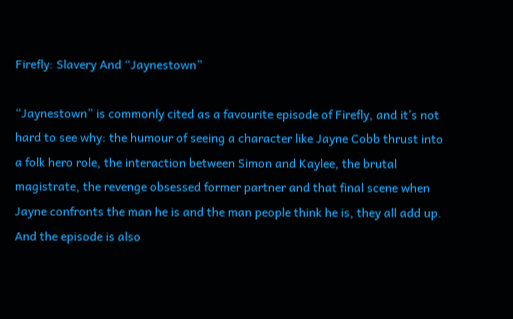Firefly: Slavery And “Jaynestown”

“Jaynestown” is commonly cited as a favourite episode of Firefly, and it’s not hard to see why: the humour of seeing a character like Jayne Cobb thrust into a folk hero role, the interaction between Simon and Kaylee, the brutal magistrate, the revenge obsessed former partner and that final scene when Jayne confronts the man he is and the man people think he is, they all add up. And the episode is also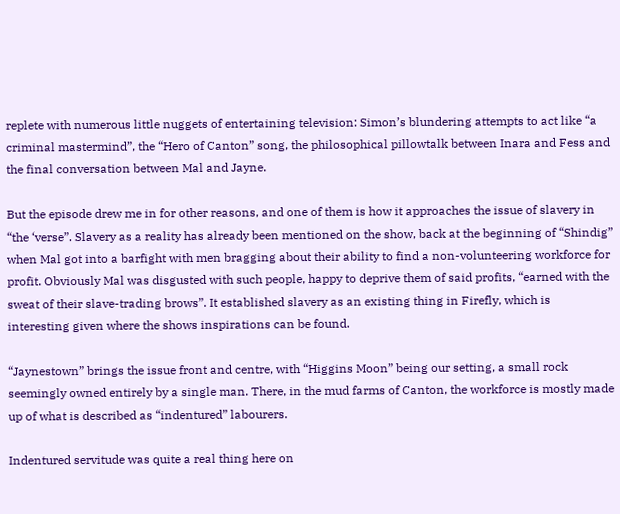replete with numerous little nuggets of entertaining television: Simon’s blundering attempts to act like “a criminal mastermind”, the “Hero of Canton” song, the philosophical pillowtalk between Inara and Fess and the final conversation between Mal and Jayne.

But the episode drew me in for other reasons, and one of them is how it approaches the issue of slavery in “the ‘verse”. Slavery as a reality has already been mentioned on the show, back at the beginning of “Shindig” when Mal got into a barfight with men bragging about their ability to find a non-volunteering workforce for profit. Obviously Mal was disgusted with such people, happy to deprive them of said profits, “earned with the sweat of their slave-trading brows”. It established slavery as an existing thing in Firefly, which is interesting given where the shows inspirations can be found.

“Jaynestown” brings the issue front and centre, with “Higgins Moon” being our setting, a small rock seemingly owned entirely by a single man. There, in the mud farms of Canton, the workforce is mostly made up of what is described as “indentured” labourers.

Indentured servitude was quite a real thing here on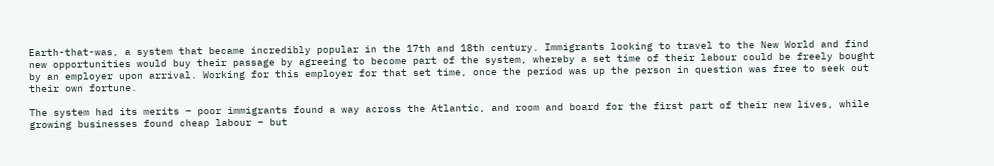Earth-that-was, a system that became incredibly popular in the 17th and 18th century. Immigrants looking to travel to the New World and find new opportunities would buy their passage by agreeing to become part of the system, whereby a set time of their labour could be freely bought by an employer upon arrival. Working for this employer for that set time, once the period was up the person in question was free to seek out their own fortune.

The system had its merits – poor immigrants found a way across the Atlantic, and room and board for the first part of their new lives, while growing businesses found cheap labour – but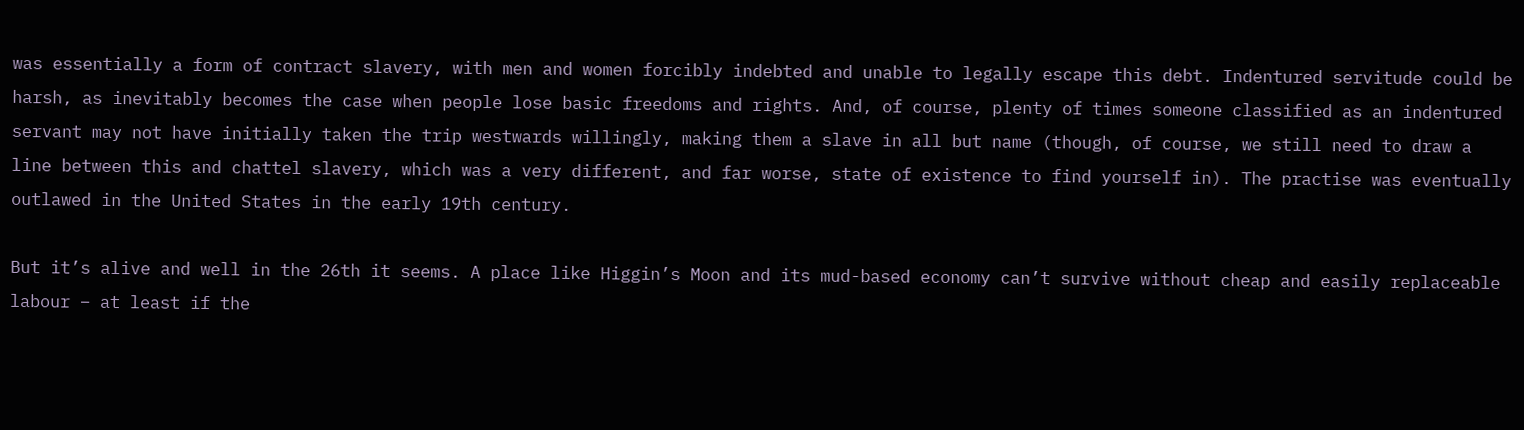was essentially a form of contract slavery, with men and women forcibly indebted and unable to legally escape this debt. Indentured servitude could be harsh, as inevitably becomes the case when people lose basic freedoms and rights. And, of course, plenty of times someone classified as an indentured servant may not have initially taken the trip westwards willingly, making them a slave in all but name (though, of course, we still need to draw a line between this and chattel slavery, which was a very different, and far worse, state of existence to find yourself in). The practise was eventually outlawed in the United States in the early 19th century.

But it’s alive and well in the 26th it seems. A place like Higgin’s Moon and its mud-based economy can’t survive without cheap and easily replaceable labour – at least if the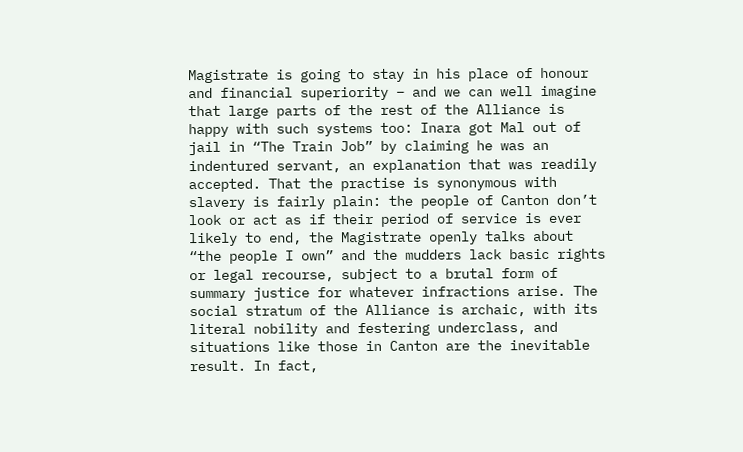Magistrate is going to stay in his place of honour and financial superiority – and we can well imagine that large parts of the rest of the Alliance is happy with such systems too: Inara got Mal out of jail in “The Train Job” by claiming he was an indentured servant, an explanation that was readily accepted. That the practise is synonymous with slavery is fairly plain: the people of Canton don’t look or act as if their period of service is ever likely to end, the Magistrate openly talks about “the people I own” and the mudders lack basic rights or legal recourse, subject to a brutal form of summary justice for whatever infractions arise. The social stratum of the Alliance is archaic, with its literal nobility and festering underclass, and situations like those in Canton are the inevitable result. In fact,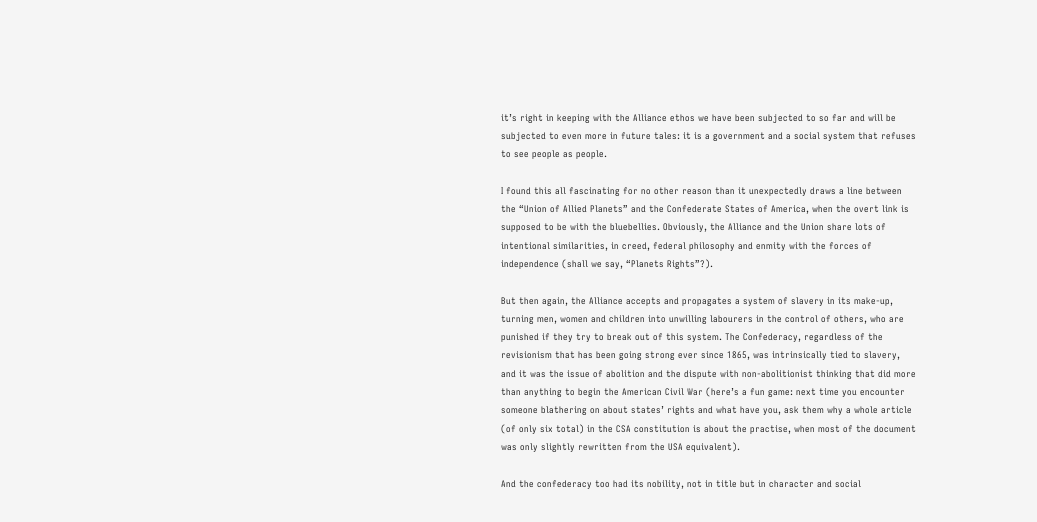it’s right in keeping with the Alliance ethos we have been subjected to so far and will be subjected to even more in future tales: it is a government and a social system that refuses to see people as people.

I found this all fascinating for no other reason than it unexpectedly draws a line between the “Union of Allied Planets” and the Confederate States of America, when the overt link is supposed to be with the bluebellies. Obviously, the Alliance and the Union share lots of intentional similarities, in creed, federal philosophy and enmity with the forces of independence (shall we say, “Planets Rights”?).

But then again, the Alliance accepts and propagates a system of slavery in its make-up, turning men, women and children into unwilling labourers in the control of others, who are punished if they try to break out of this system. The Confederacy, regardless of the revisionism that has been going strong ever since 1865, was intrinsically tied to slavery, and it was the issue of abolition and the dispute with non-abolitionist thinking that did more than anything to begin the American Civil War (here’s a fun game: next time you encounter someone blathering on about states’ rights and what have you, ask them why a whole article (of only six total) in the CSA constitution is about the practise, when most of the document was only slightly rewritten from the USA equivalent).

And the confederacy too had its nobility, not in title but in character and social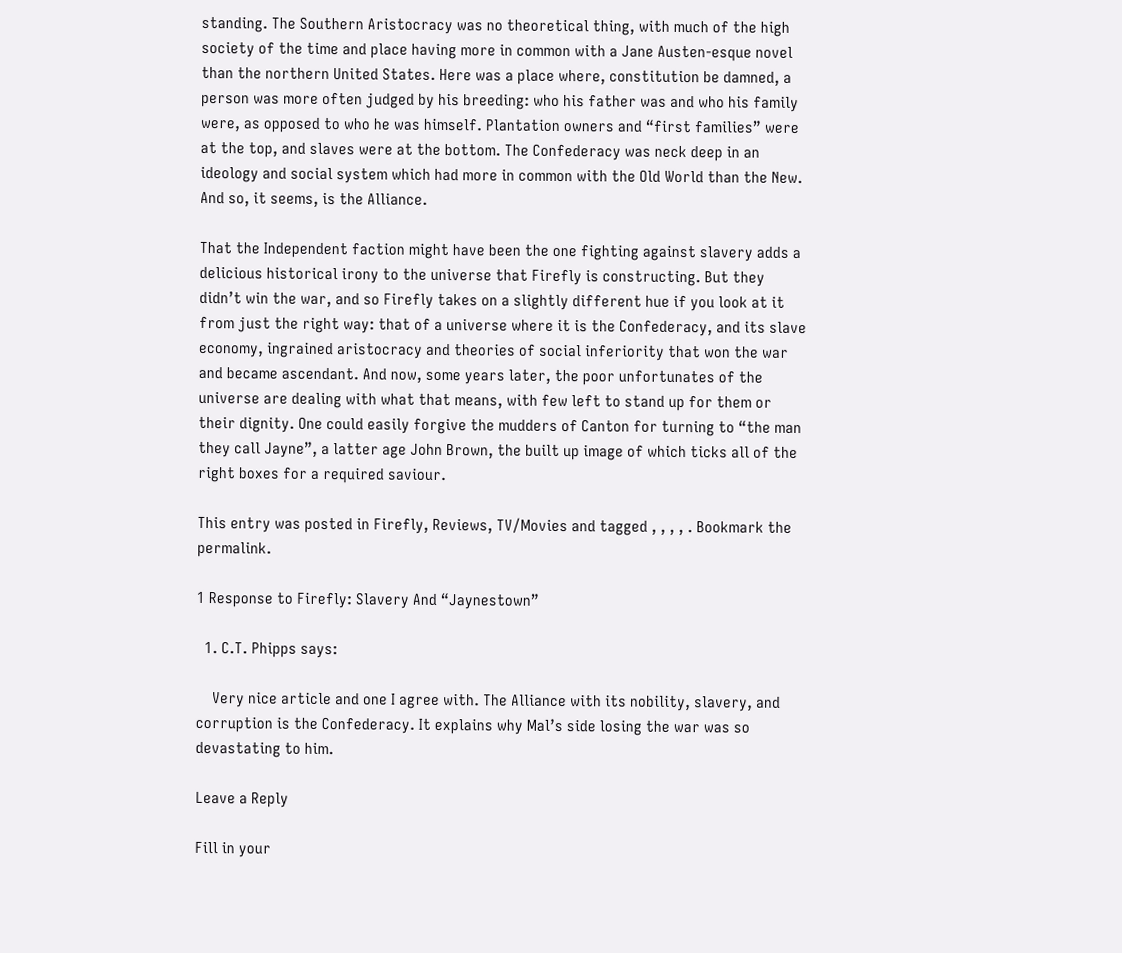standing. The Southern Aristocracy was no theoretical thing, with much of the high society of the time and place having more in common with a Jane Austen-esque novel than the northern United States. Here was a place where, constitution be damned, a person was more often judged by his breeding: who his father was and who his family were, as opposed to who he was himself. Plantation owners and “first families” were at the top, and slaves were at the bottom. The Confederacy was neck deep in an ideology and social system which had more in common with the Old World than the New. And so, it seems, is the Alliance.

That the Independent faction might have been the one fighting against slavery adds a delicious historical irony to the universe that Firefly is constructing. But they didn’t win the war, and so Firefly takes on a slightly different hue if you look at it from just the right way: that of a universe where it is the Confederacy, and its slave economy, ingrained aristocracy and theories of social inferiority that won the war and became ascendant. And now, some years later, the poor unfortunates of the universe are dealing with what that means, with few left to stand up for them or their dignity. One could easily forgive the mudders of Canton for turning to “the man they call Jayne”, a latter age John Brown, the built up image of which ticks all of the right boxes for a required saviour.

This entry was posted in Firefly, Reviews, TV/Movies and tagged , , , , . Bookmark the permalink.

1 Response to Firefly: Slavery And “Jaynestown”

  1. C.T. Phipps says:

    Very nice article and one I agree with. The Alliance with its nobility, slavery, and corruption is the Confederacy. It explains why Mal’s side losing the war was so devastating to him.

Leave a Reply

Fill in your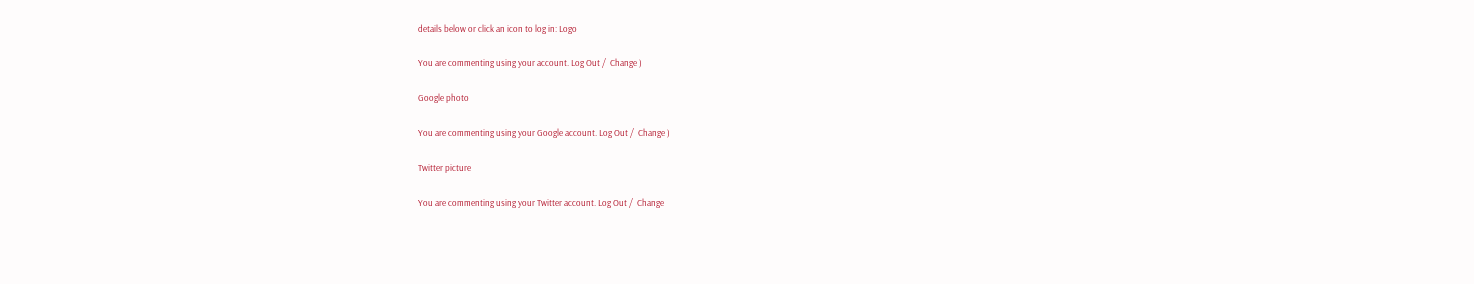details below or click an icon to log in: Logo

You are commenting using your account. Log Out /  Change )

Google photo

You are commenting using your Google account. Log Out /  Change )

Twitter picture

You are commenting using your Twitter account. Log Out /  Change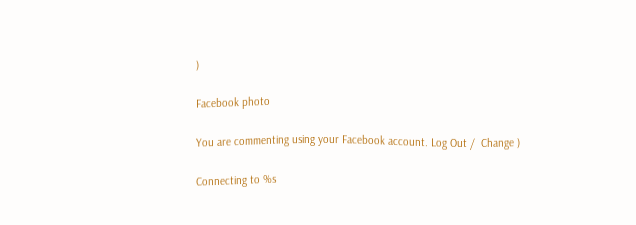)

Facebook photo

You are commenting using your Facebook account. Log Out /  Change )

Connecting to %s